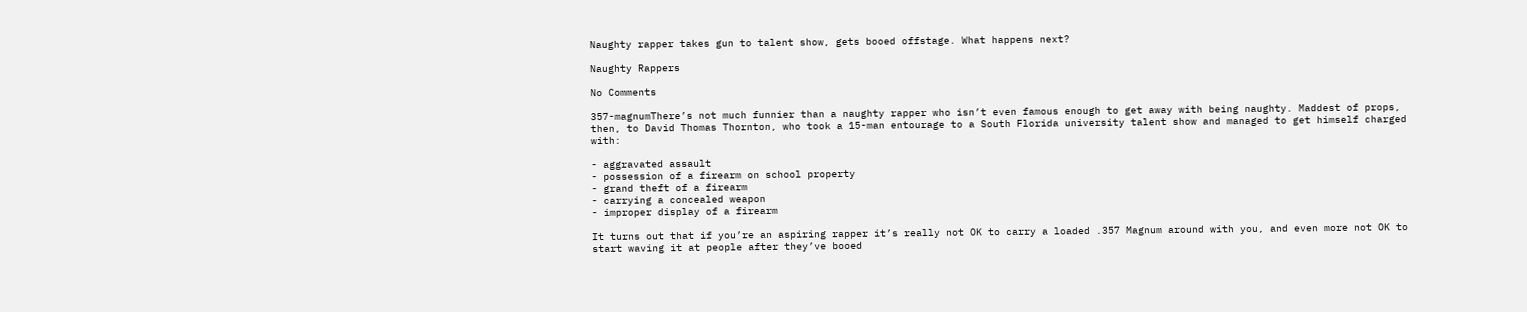Naughty rapper takes gun to talent show, gets booed offstage. What happens next?

Naughty Rappers

No Comments

357-magnumThere’s not much funnier than a naughty rapper who isn’t even famous enough to get away with being naughty. Maddest of props, then, to David Thomas Thornton, who took a 15-man entourage to a South Florida university talent show and managed to get himself charged with:

- aggravated assault
- possession of a firearm on school property
- grand theft of a firearm
- carrying a concealed weapon
- improper display of a firearm

It turns out that if you’re an aspiring rapper it’s really not OK to carry a loaded .357 Magnum around with you, and even more not OK to start waving it at people after they’ve booed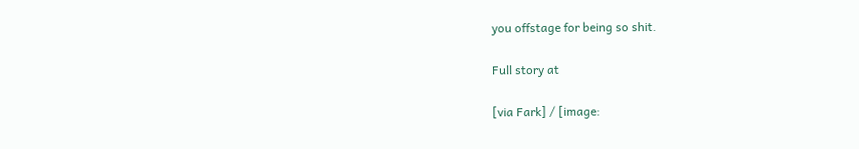you offstage for being so shit.

Full story at

[via Fark] / [image: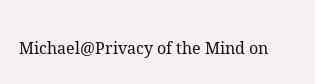Michael@Privacy of the Mind on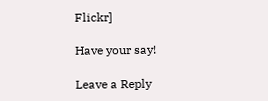Flickr]

Have your say!

Leave a Reply